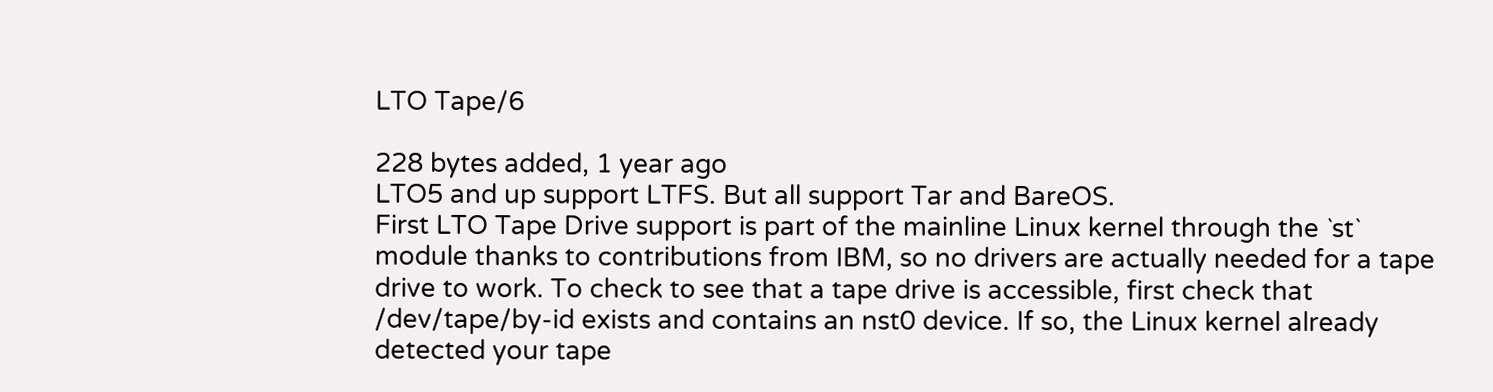LTO Tape/6

228 bytes added, 1 year ago
LTO5 and up support LTFS. But all support Tar and BareOS.
First LTO Tape Drive support is part of the mainline Linux kernel through the `st` module thanks to contributions from IBM, so no drivers are actually needed for a tape drive to work. To check to see that a tape drive is accessible, first check that /dev/tape/by-id exists and contains an nst0 device. If so, the Linux kernel already detected your tape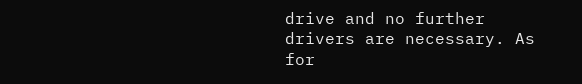drive and no further drivers are necessary. As for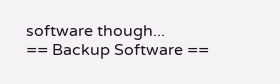software though...
== Backup Software ==